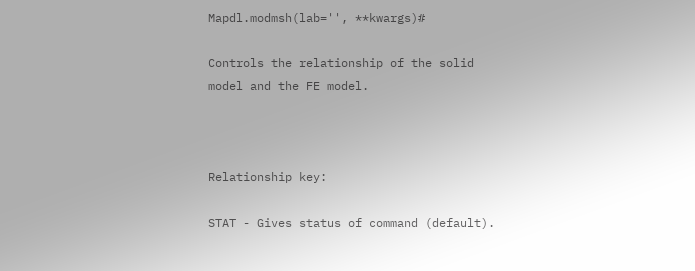Mapdl.modmsh(lab='', **kwargs)#

Controls the relationship of the solid model and the FE model.



Relationship key:

STAT - Gives status of command (default).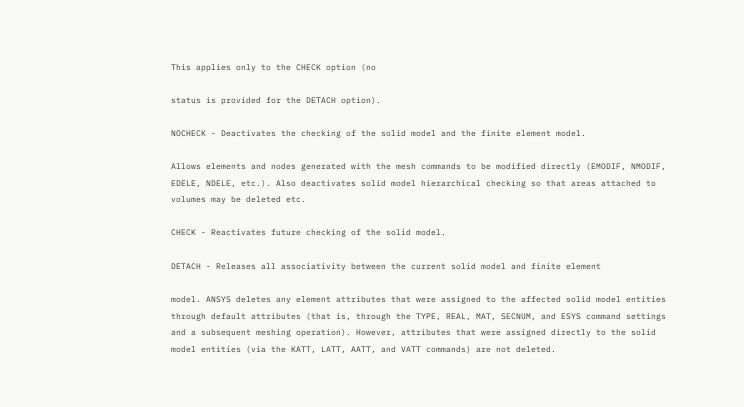This applies only to the CHECK option (no

status is provided for the DETACH option).

NOCHECK - Deactivates the checking of the solid model and the finite element model.

Allows elements and nodes generated with the mesh commands to be modified directly (EMODIF, NMODIF, EDELE, NDELE, etc.). Also deactivates solid model hierarchical checking so that areas attached to volumes may be deleted etc.

CHECK - Reactivates future checking of the solid model.

DETACH - Releases all associativity between the current solid model and finite element

model. ANSYS deletes any element attributes that were assigned to the affected solid model entities through default attributes (that is, through the TYPE, REAL, MAT, SECNUM, and ESYS command settings and a subsequent meshing operation). However, attributes that were assigned directly to the solid model entities (via the KATT, LATT, AATT, and VATT commands) are not deleted.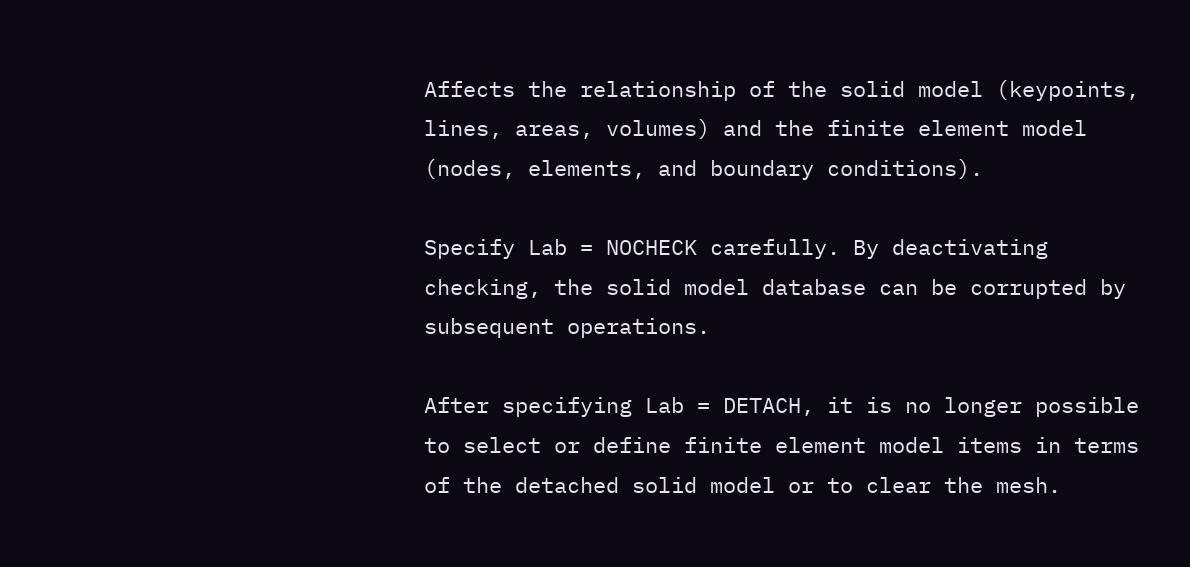Affects the relationship of the solid model (keypoints, lines, areas, volumes) and the finite element model (nodes, elements, and boundary conditions).

Specify Lab = NOCHECK carefully. By deactivating checking, the solid model database can be corrupted by subsequent operations.

After specifying Lab = DETACH, it is no longer possible to select or define finite element model items in terms of the detached solid model or to clear the mesh.